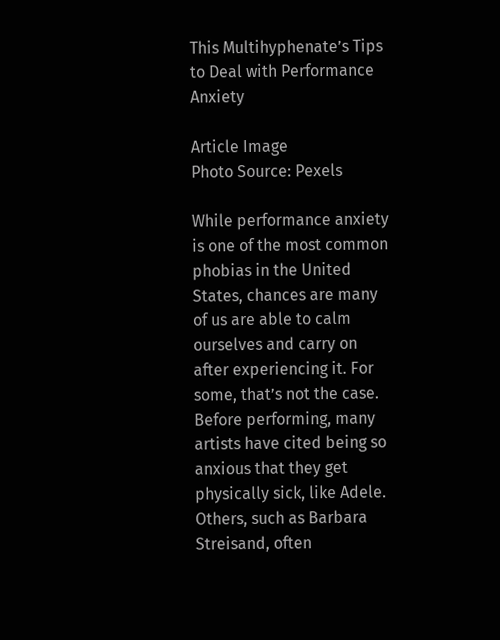This Multihyphenate’s Tips to Deal with Performance Anxiety

Article Image
Photo Source: Pexels

While performance anxiety is one of the most common phobias in the United States, chances are many of us are able to calm ourselves and carry on after experiencing it. For some, that’s not the case. Before performing, many artists have cited being so anxious that they get physically sick, like Adele. Others, such as Barbara Streisand, often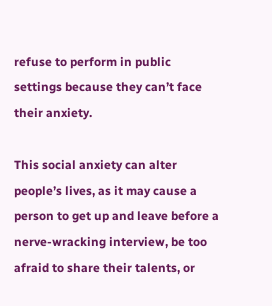refuse to perform in public settings because they can’t face their anxiety.

This social anxiety can alter people’s lives, as it may cause a person to get up and leave before a nerve-wracking interview, be too afraid to share their talents, or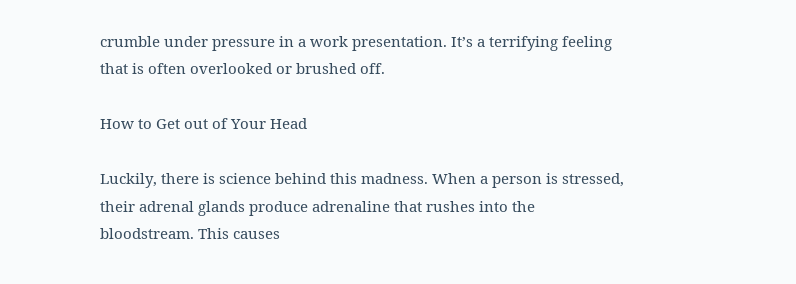crumble under pressure in a work presentation. It’s a terrifying feeling that is often overlooked or brushed off.

How to Get out of Your Head

Luckily, there is science behind this madness. When a person is stressed, their adrenal glands produce adrenaline that rushes into the bloodstream. This causes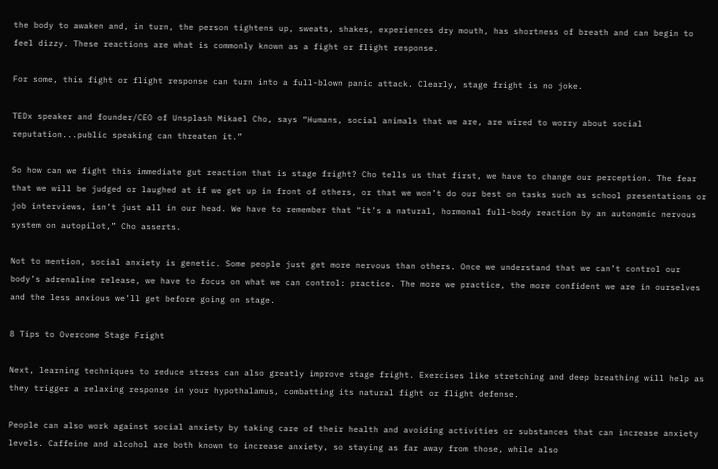the body to awaken and, in turn, the person tightens up, sweats, shakes, experiences dry mouth, has shortness of breath and can begin to feel dizzy. These reactions are what is commonly known as a fight or flight response.

For some, this fight or flight response can turn into a full-blown panic attack. Clearly, stage fright is no joke.

TEDx speaker and founder/CEO of Unsplash Mikael Cho, says “Humans, social animals that we are, are wired to worry about social reputation...public speaking can threaten it.”

So how can we fight this immediate gut reaction that is stage fright? Cho tells us that first, we have to change our perception. The fear that we will be judged or laughed at if we get up in front of others, or that we won’t do our best on tasks such as school presentations or job interviews, isn’t just all in our head. We have to remember that “it’s a natural, hormonal full-body reaction by an autonomic nervous system on autopilot,” Cho asserts.

Not to mention, social anxiety is genetic. Some people just get more nervous than others. Once we understand that we can’t control our body’s adrenaline release, we have to focus on what we can control: practice. The more we practice, the more confident we are in ourselves and the less anxious we’ll get before going on stage.

8 Tips to Overcome Stage Fright

Next, learning techniques to reduce stress can also greatly improve stage fright. Exercises like stretching and deep breathing will help as they trigger a relaxing response in your hypothalamus, combatting its natural fight or flight defense.

People can also work against social anxiety by taking care of their health and avoiding activities or substances that can increase anxiety levels. Caffeine and alcohol are both known to increase anxiety, so staying as far away from those, while also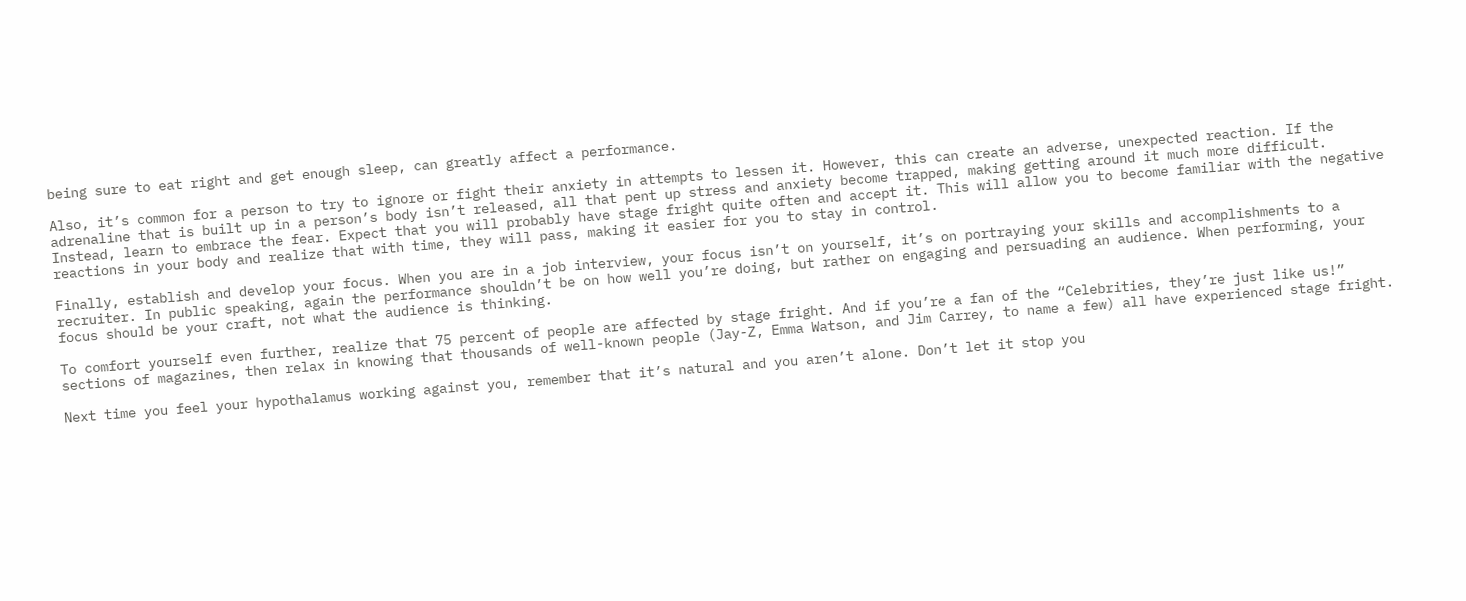being sure to eat right and get enough sleep, can greatly affect a performance.

Also, it’s common for a person to try to ignore or fight their anxiety in attempts to lessen it. However, this can create an adverse, unexpected reaction. If the adrenaline that is built up in a person’s body isn’t released, all that pent up stress and anxiety become trapped, making getting around it much more difficult. Instead, learn to embrace the fear. Expect that you will probably have stage fright quite often and accept it. This will allow you to become familiar with the negative reactions in your body and realize that with time, they will pass, making it easier for you to stay in control.

Finally, establish and develop your focus. When you are in a job interview, your focus isn’t on yourself, it’s on portraying your skills and accomplishments to a recruiter. In public speaking, again the performance shouldn’t be on how well you’re doing, but rather on engaging and persuading an audience. When performing, your focus should be your craft, not what the audience is thinking.

To comfort yourself even further, realize that 75 percent of people are affected by stage fright. And if you’re a fan of the “Celebrities, they’re just like us!” sections of magazines, then relax in knowing that thousands of well-known people (Jay-Z, Emma Watson, and Jim Carrey, to name a few) all have experienced stage fright.

Next time you feel your hypothalamus working against you, remember that it’s natural and you aren’t alone. Don’t let it stop you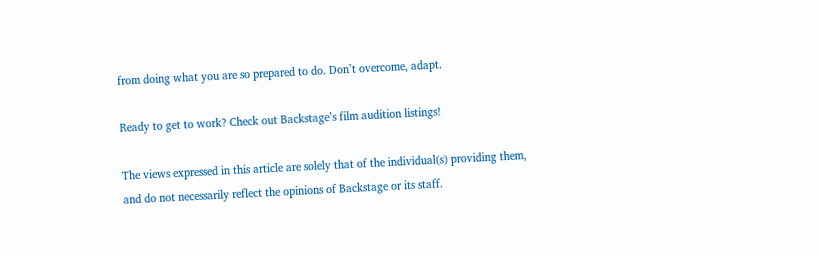from doing what you are so prepared to do. Don’t overcome, adapt.

Ready to get to work? Check out Backstage’s film audition listings!

The views expressed in this article are solely that of the individual(s) providing them,
and do not necessarily reflect the opinions of Backstage or its staff.